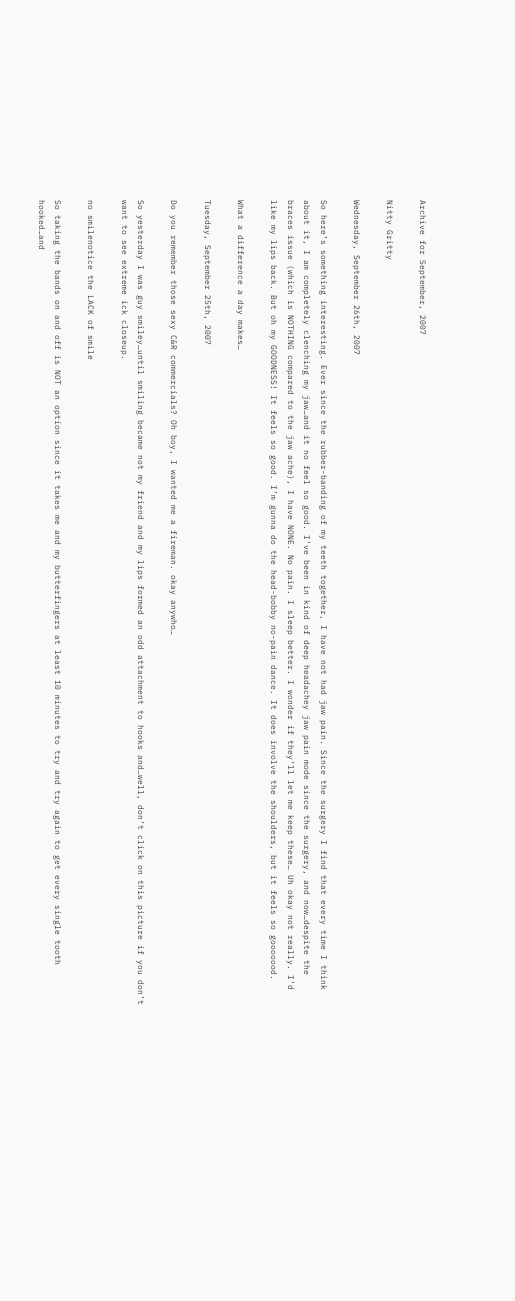Archive for September, 2007

Nitty Gritty

Wednesday, September 26th, 2007

So here’s something interesting. Ever since the rubber-banding of my teeth together, I have not had jaw pain. Since the surgery I find that every time I think about it, I am completely clenching my jaw…and it no feel so good. I’ve been in kind of deep headachey jaw pain mode since the surgery, and now…despite the braces issue (which is NOTHING compared to the jaw ache), I have NONE. No pain. I sleep better. I wonder if they’ll let me keep these… Uh okay not really. I’d like my lips back. But oh my GOODNESS! It feels so good. I’m gunna do the head-bobby no-pain dance. It does involve the shoulders, but it feels so gooooood.

What a difference a day makes…

Tuesday, September 25th, 2007

Do you remember those sexy C&R commercials? Oh boy, I wanted me a fireman. okay anywho…

So yesterday I was guy smiley…until smiling became not my friend and my lips formed an odd attachment to hooks and…well, don’t click on this picture if you don’t want to see extreme ick closeup.

no smilenotice the LACK of smile

So taking the bands on and off is NOT an option since it takes me and my butterfingers at least 10 minutes to try and try again to get every single tooth hooked…and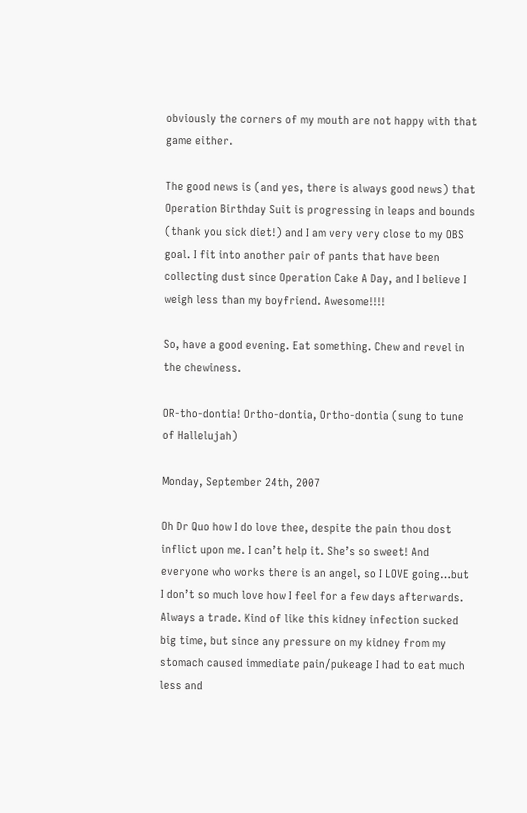obviously the corners of my mouth are not happy with that game either.

The good news is (and yes, there is always good news) that Operation Birthday Suit is progressing in leaps and bounds (thank you sick diet!) and I am very very close to my OBS goal. I fit into another pair of pants that have been collecting dust since Operation Cake A Day, and I believe I weigh less than my boyfriend. Awesome!!!!

So, have a good evening. Eat something. Chew and revel in the chewiness.

OR-tho-dontia! Ortho-dontia, Ortho-dontia (sung to tune of Hallelujah)

Monday, September 24th, 2007

Oh Dr Quo how I do love thee, despite the pain thou dost inflict upon me. I can’t help it. She’s so sweet! And everyone who works there is an angel, so I LOVE going…but I don’t so much love how I feel for a few days afterwards. Always a trade. Kind of like this kidney infection sucked big time, but since any pressure on my kidney from my stomach caused immediate pain/pukeage I had to eat much less and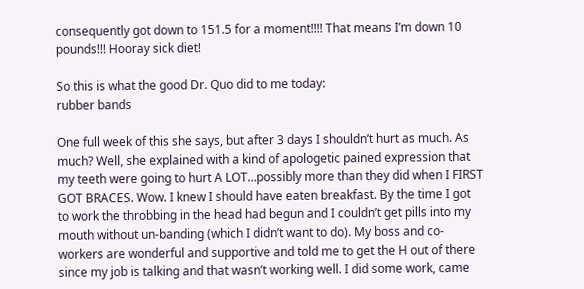consequently got down to 151.5 for a moment!!!! That means I’m down 10 pounds!!! Hooray sick diet!

So this is what the good Dr. Quo did to me today:
rubber bands

One full week of this she says, but after 3 days I shouldn’t hurt as much. As much? Well, she explained with a kind of apologetic pained expression that my teeth were going to hurt A LOT…possibly more than they did when I FIRST GOT BRACES. Wow. I knew I should have eaten breakfast. By the time I got to work the throbbing in the head had begun and I couldn’t get pills into my mouth without un-banding (which I didn’t want to do). My boss and co-workers are wonderful and supportive and told me to get the H out of there since my job is talking and that wasn’t working well. I did some work, came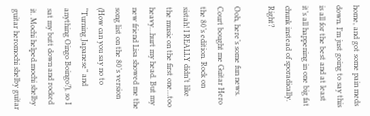home, and got some pain meds down. I’m just going to say this is all for the best and at least it’s all happening in one big fat chunk instead of sporadically. Right?

Ooh, here’s some fun news. Court bought me Guitar Hero the 80’s edition. Rock on sistah! I REALLY didn’t like the music on the first one…too heavy…hurt my head. But my new friend Lisa showed me the song list on the 80’s version (How can you say no to “Turning Japanese” and anything Oingo Boingo?), so I sat my butt down and rocked it. Mochi helped.mochi shelby guitar heromochi shelby guitar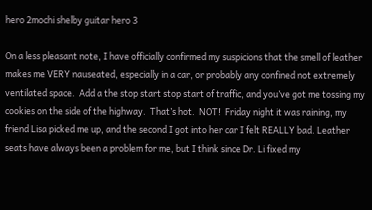hero 2mochi shelby guitar hero 3

On a less pleasant note, I have officially confirmed my suspicions that the smell of leather makes me VERY nauseated, especially in a car, or probably any confined not extremely ventilated space.  Add a the stop start stop start of traffic, and you’ve got me tossing my cookies on the side of the highway.  That’s hot.  NOT!  Friday night it was raining, my friend Lisa picked me up, and the second I got into her car I felt REALLY bad. Leather seats have always been a problem for me, but I think since Dr. Li fixed my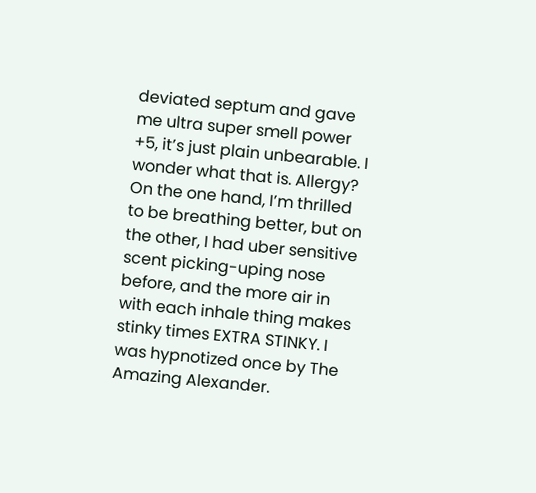deviated septum and gave me ultra super smell power +5, it’s just plain unbearable. I wonder what that is. Allergy? On the one hand, I’m thrilled to be breathing better, but on the other, I had uber sensitive scent picking-uping nose before, and the more air in with each inhale thing makes stinky times EXTRA STINKY. I was hypnotized once by The Amazing Alexander.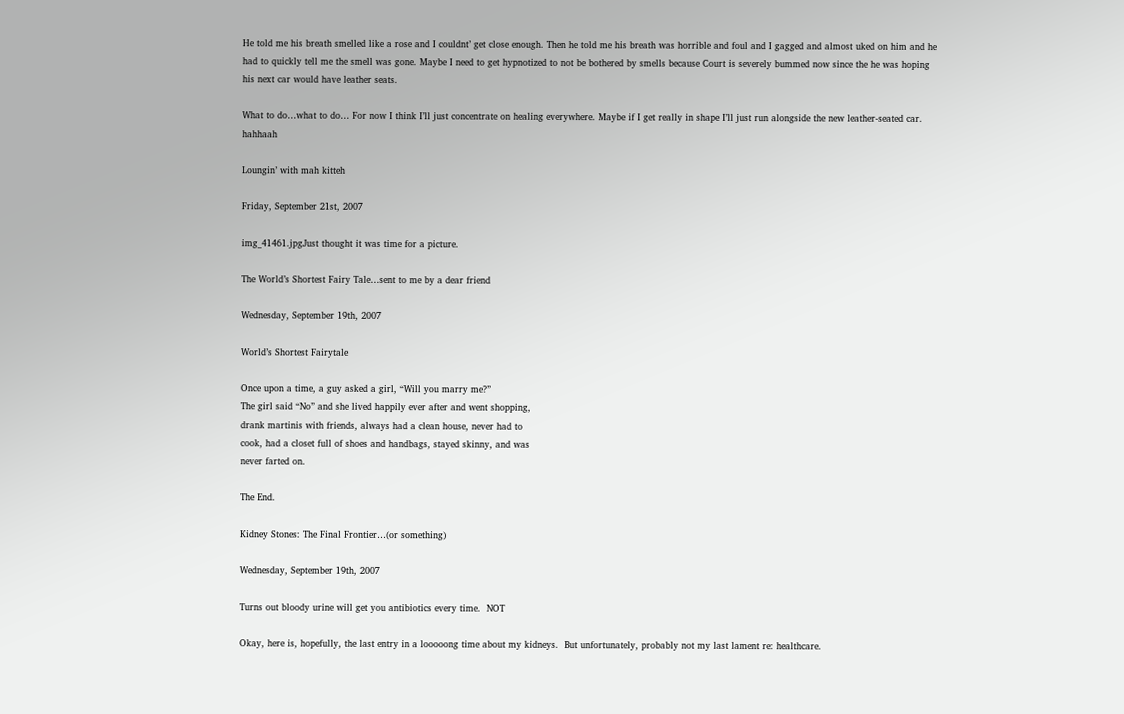He told me his breath smelled like a rose and I couldnt’ get close enough. Then he told me his breath was horrible and foul and I gagged and almost uked on him and he had to quickly tell me the smell was gone. Maybe I need to get hypnotized to not be bothered by smells because Court is severely bummed now since the he was hoping his next car would have leather seats.

What to do…what to do… For now I think I’ll just concentrate on healing everywhere. Maybe if I get really in shape I’ll just run alongside the new leather-seated car. hahhaah

Loungin’ with mah kitteh

Friday, September 21st, 2007

img_41461.jpgJust thought it was time for a picture.

The World’s Shortest Fairy Tale…sent to me by a dear friend

Wednesday, September 19th, 2007

World’s Shortest Fairytale

Once upon a time, a guy asked a girl, “Will you marry me?”
The girl said “No” and she lived happily ever after and went shopping,
drank martinis with friends, always had a clean house, never had to
cook, had a closet full of shoes and handbags, stayed skinny, and was
never farted on.

The End.

Kidney Stones: The Final Frontier…(or something)

Wednesday, September 19th, 2007

Turns out bloody urine will get you antibiotics every time.  NOT

Okay, here is, hopefully, the last entry in a looooong time about my kidneys.  But unfortunately, probably not my last lament re: healthcare.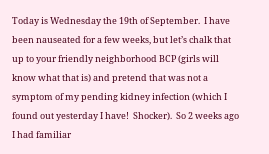Today is Wednesday the 19th of September.  I have been nauseated for a few weeks, but let’s chalk that up to your friendly neighborhood BCP (girls will know what that is) and pretend that was not a symptom of my pending kidney infection (which I found out yesterday I have!  Shocker).  So 2 weeks ago I had familiar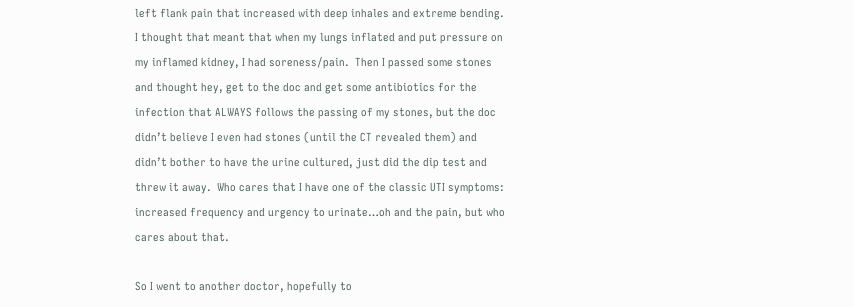left flank pain that increased with deep inhales and extreme bending.  I thought that meant that when my lungs inflated and put pressure on my inflamed kidney, I had soreness/pain.  Then I passed some stones and thought hey, get to the doc and get some antibiotics for the infection that ALWAYS follows the passing of my stones, but the doc didn’t believe I even had stones (until the CT revealed them) and didn’t bother to have the urine cultured, just did the dip test and threw it away.  Who cares that I have one of the classic UTI symptoms: increased frequency and urgency to urinate…oh and the pain, but who cares about that.

So I went to another doctor, hopefully to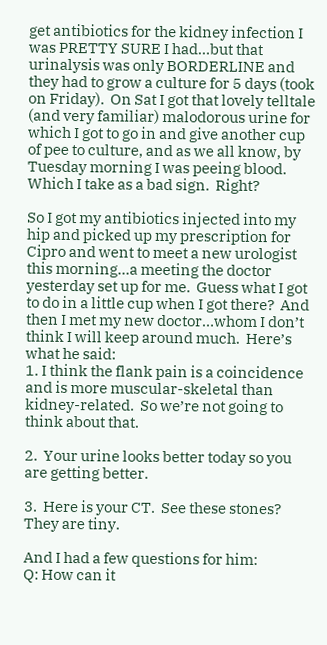get antibiotics for the kidney infection I was PRETTY SURE I had…but that urinalysis was only BORDERLINE and they had to grow a culture for 5 days (took on Friday).  On Sat I got that lovely telltale (and very familiar) malodorous urine for which I got to go in and give another cup of pee to culture, and as we all know, by Tuesday morning I was peeing blood.  Which I take as a bad sign.  Right?

So I got my antibiotics injected into my hip and picked up my prescription for Cipro and went to meet a new urologist this morning…a meeting the doctor yesterday set up for me.  Guess what I got to do in a little cup when I got there?  And then I met my new doctor…whom I don’t think I will keep around much.  Here’s what he said:
1. I think the flank pain is a coincidence and is more muscular-skeletal than kidney-related.  So we’re not going to think about that.

2.  Your urine looks better today so you are getting better.

3.  Here is your CT.  See these stones?  They are tiny.

And I had a few questions for him:
Q: How can it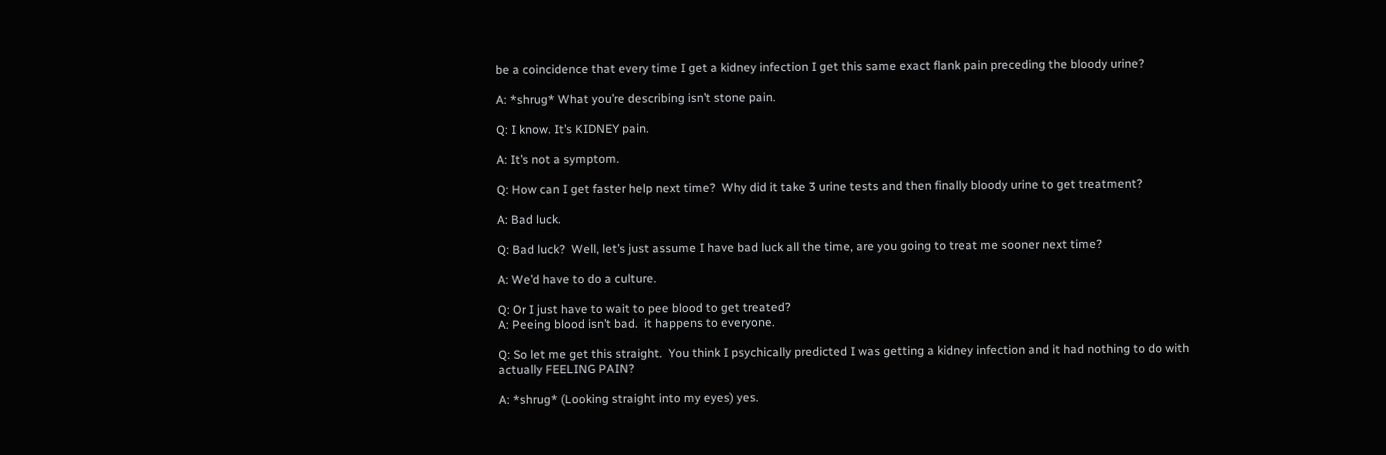be a coincidence that every time I get a kidney infection I get this same exact flank pain preceding the bloody urine?

A: *shrug* What you’re describing isn’t stone pain.

Q: I know. It’s KIDNEY pain.

A: It’s not a symptom.

Q: How can I get faster help next time?  Why did it take 3 urine tests and then finally bloody urine to get treatment?

A: Bad luck.

Q: Bad luck?  Well, let’s just assume I have bad luck all the time, are you going to treat me sooner next time?

A: We’d have to do a culture.

Q: Or I just have to wait to pee blood to get treated?
A: Peeing blood isn’t bad.  it happens to everyone.

Q: So let me get this straight.  You think I psychically predicted I was getting a kidney infection and it had nothing to do with actually FEELING PAIN?

A: *shrug* (Looking straight into my eyes) yes.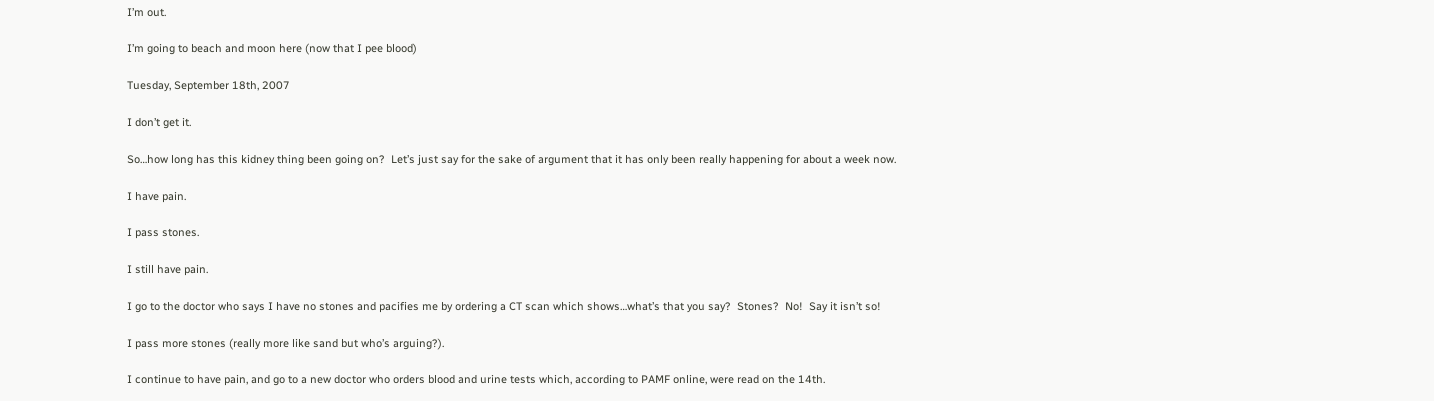I’m out.

I’m going to beach and moon here (now that I pee blood)

Tuesday, September 18th, 2007

I don’t get it.

So…how long has this kidney thing been going on?  Let’s just say for the sake of argument that it has only been really happening for about a week now.

I have pain.

I pass stones.

I still have pain.

I go to the doctor who says I have no stones and pacifies me by ordering a CT scan which shows…what’s that you say?  Stones?  No!  Say it isn’t so!

I pass more stones (really more like sand but who’s arguing?).

I continue to have pain, and go to a new doctor who orders blood and urine tests which, according to PAMF online, were read on the 14th.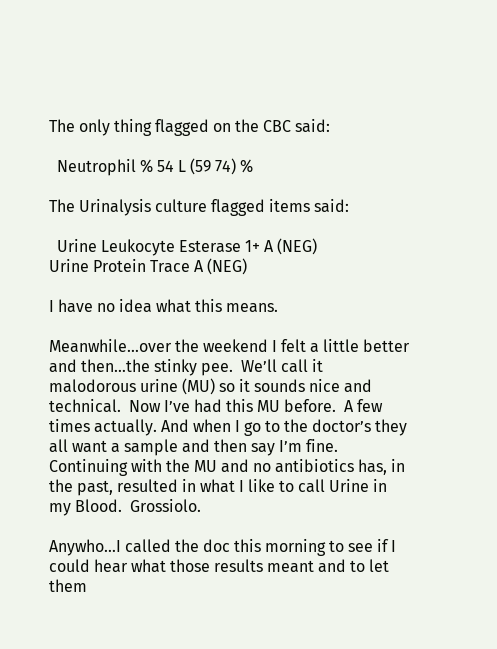The only thing flagged on the CBC said:

  Neutrophil % 54 L (59 74) %

The Urinalysis culture flagged items said:

  Urine Leukocyte Esterase 1+ A (NEG)
Urine Protein Trace A (NEG)

I have no idea what this means.

Meanwhile…over the weekend I felt a little better and then…the stinky pee.  We’ll call it malodorous urine (MU) so it sounds nice and technical.  Now I’ve had this MU before.  A few times actually. And when I go to the doctor’s they all want a sample and then say I’m fine.  Continuing with the MU and no antibiotics has, in the past, resulted in what I like to call Urine in my Blood.  Grossiolo.

Anywho…I called the doc this morning to see if I could hear what those results meant and to let them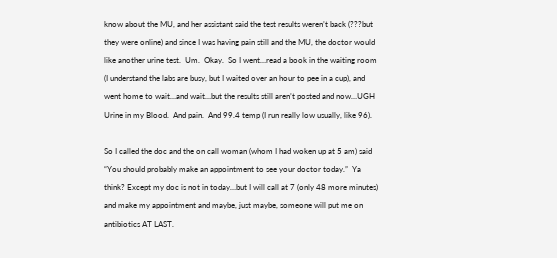know about the MU, and her assistant said the test results weren’t back (???but they were online) and since I was having pain still and the MU, the doctor would like another urine test.  Um.  Okay.  So I went…read a book in the waiting room (I understand the labs are busy, but I waited over an hour to pee in a cup), and went home to wait…and wait…but the results still aren’t posted and now…UGH Urine in my Blood.  And pain.  And 99.4 temp (I run really low usually, like 96).

So I called the doc and the on call woman (whom I had woken up at 5 am) said “You should probably make an appointment to see your doctor today.”  Ya think? Except my doc is not in today…but I will call at 7 (only 48 more minutes) and make my appointment and maybe, just maybe, someone will put me on antibiotics AT LAST.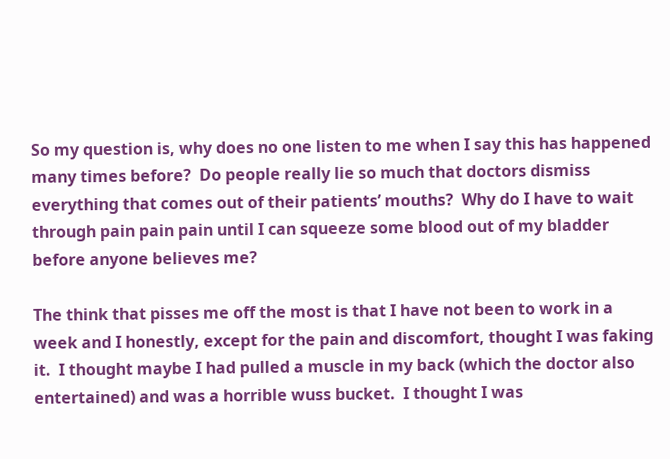So my question is, why does no one listen to me when I say this has happened many times before?  Do people really lie so much that doctors dismiss everything that comes out of their patients’ mouths?  Why do I have to wait through pain pain pain until I can squeeze some blood out of my bladder before anyone believes me?

The think that pisses me off the most is that I have not been to work in a week and I honestly, except for the pain and discomfort, thought I was faking it.  I thought maybe I had pulled a muscle in my back (which the doctor also entertained) and was a horrible wuss bucket.  I thought I was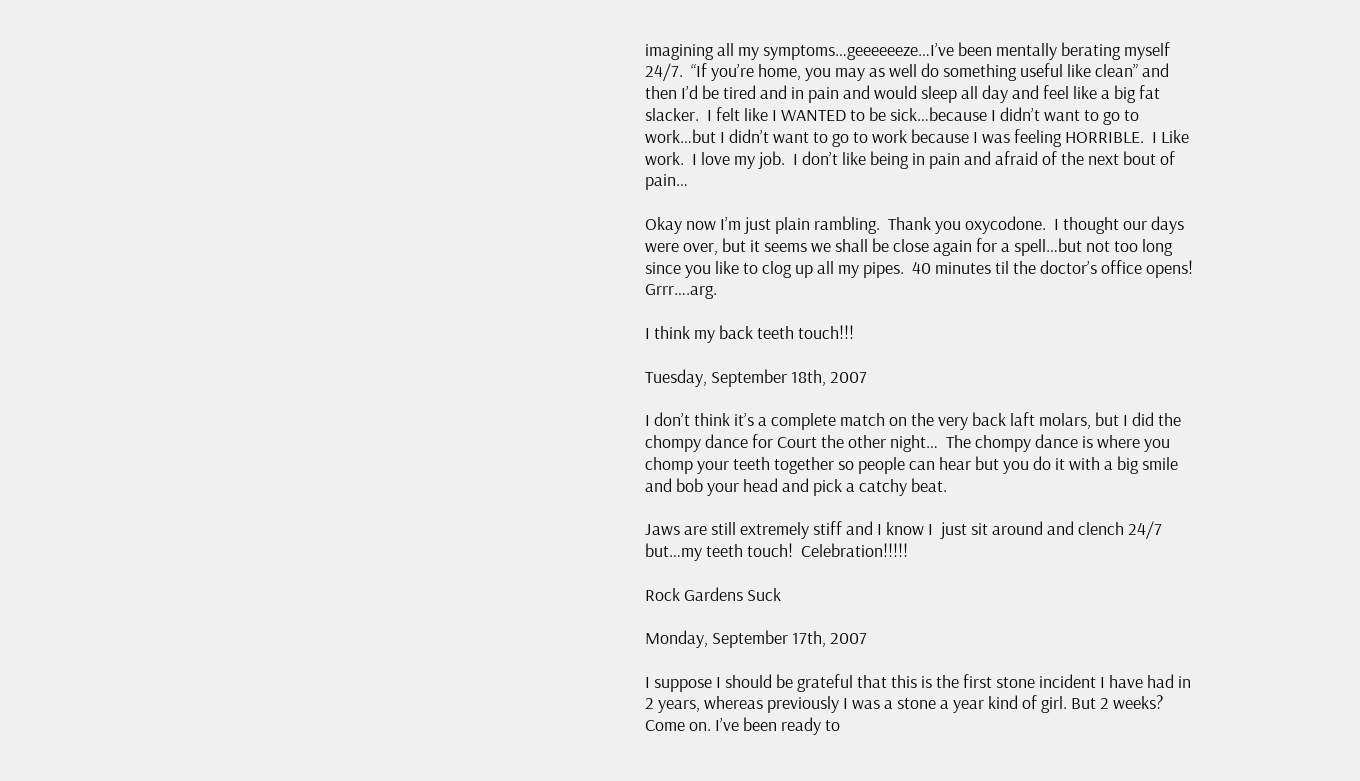imagining all my symptoms…geeeeeeze…I’ve been mentally berating myself 24/7.  “If you’re home, you may as well do something useful like clean” and then I’d be tired and in pain and would sleep all day and feel like a big fat slacker.  I felt like I WANTED to be sick…because I didn’t want to go to work…but I didn’t want to go to work because I was feeling HORRIBLE.  I Like work.  I love my job.  I don’t like being in pain and afraid of the next bout of pain…

Okay now I’m just plain rambling.  Thank you oxycodone.  I thought our days were over, but it seems we shall be close again for a spell…but not too long since you like to clog up all my pipes.  40 minutes til the doctor’s office opens!  Grrr….arg.

I think my back teeth touch!!!

Tuesday, September 18th, 2007

I don’t think it’s a complete match on the very back laft molars, but I did the chompy dance for Court the other night…  The chompy dance is where you chomp your teeth together so people can hear but you do it with a big smile and bob your head and pick a catchy beat.

Jaws are still extremely stiff and I know I  just sit around and clench 24/7 but…my teeth touch!  Celebration!!!!!

Rock Gardens Suck

Monday, September 17th, 2007

I suppose I should be grateful that this is the first stone incident I have had in 2 years, whereas previously I was a stone a year kind of girl. But 2 weeks? Come on. I’ve been ready to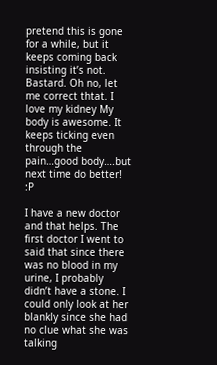pretend this is gone for a while, but it keeps coming back insisting it’s not. Bastard. Oh no, let me correct thtat. I love my kidney My body is awesome. It keeps ticking even through the pain…good body….but next time do better! :P

I have a new doctor and that helps. The first doctor I went to said that since there was no blood in my urine, I probably didn’t have a stone. I could only look at her blankly since she had no clue what she was talking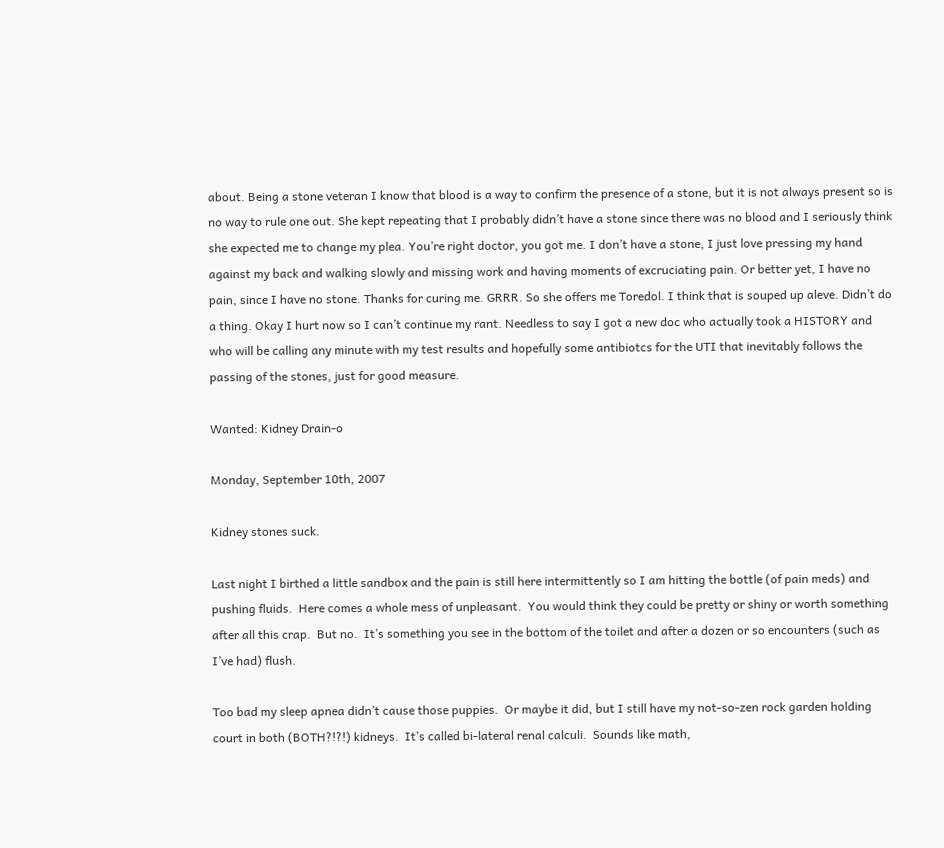about. Being a stone veteran I know that blood is a way to confirm the presence of a stone, but it is not always present so is no way to rule one out. She kept repeating that I probably didn’t have a stone since there was no blood and I seriously think she expected me to change my plea. You’re right doctor, you got me. I don’t have a stone, I just love pressing my hand against my back and walking slowly and missing work and having moments of excruciating pain. Or better yet, I have no pain, since I have no stone. Thanks for curing me. GRRR. So she offers me Toredol. I think that is souped up aleve. Didn’t do a thing. Okay I hurt now so I can’t continue my rant. Needless to say I got a new doc who actually took a HISTORY and who will be calling any minute with my test results and hopefully some antibiotcs for the UTI that inevitably follows the passing of the stones, just for good measure.

Wanted: Kidney Drain-o

Monday, September 10th, 2007

Kidney stones suck.

Last night I birthed a little sandbox and the pain is still here intermittently so I am hitting the bottle (of pain meds) and pushing fluids.  Here comes a whole mess of unpleasant.  You would think they could be pretty or shiny or worth something after all this crap.  But no.  It’s something you see in the bottom of the toilet and after a dozen or so encounters (such as I’ve had) flush.

Too bad my sleep apnea didn’t cause those puppies.  Or maybe it did, but I still have my not-so-zen rock garden holding court in both (BOTH?!?!) kidneys.  It’s called bi-lateral renal calculi.  Sounds like math,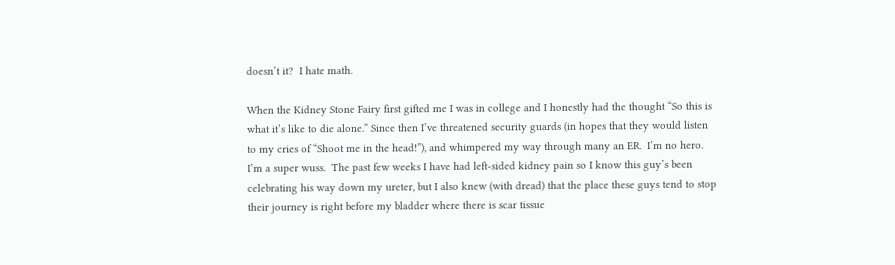doesn’t it?  I hate math.

When the Kidney Stone Fairy first gifted me I was in college and I honestly had the thought “So this is what it’s like to die alone.” Since then I’ve threatened security guards (in hopes that they would listen to my cries of “Shoot me in the head!”), and whimpered my way through many an ER.  I’m no hero.  I’m a super wuss.  The past few weeks I have had left-sided kidney pain so I know this guy’s been celebrating his way down my ureter, but I also knew (with dread) that the place these guys tend to stop their journey is right before my bladder where there is scar tissue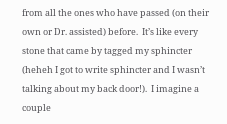from all the ones who have passed (on their own or Dr. assisted) before.  It’s like every stone that came by tagged my sphincter (heheh I got to write sphincter and I wasn’t talking about my back door!).  I imagine a couple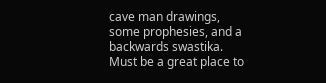cave man drawings, some prophesies, and a backwards swastika.  Must be a great place to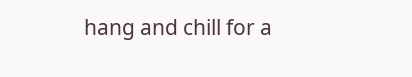hang and chill for a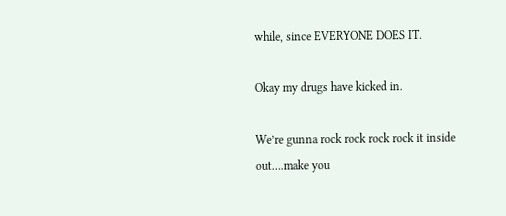while, since EVERYONE DOES IT.

Okay my drugs have kicked in.

We’re gunna rock rock rock rock it inside out….make you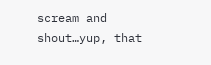scream and shout…yup, that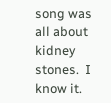song was all about kidney stones.  I know it.